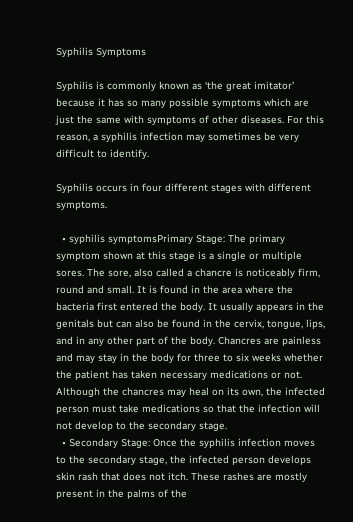Syphilis Symptoms

Syphilis is commonly known as ‘the great imitator’ because it has so many possible symptoms which are just the same with symptoms of other diseases. For this reason, a syphilis infection may sometimes be very difficult to identify.

Syphilis occurs in four different stages with different symptoms.

  • syphilis symptomsPrimary Stage: The primary symptom shown at this stage is a single or multiple sores. The sore, also called a chancre is noticeably firm, round and small. It is found in the area where the bacteria first entered the body. It usually appears in the genitals but can also be found in the cervix, tongue, lips, and in any other part of the body. Chancres are painless and may stay in the body for three to six weeks whether the patient has taken necessary medications or not. Although the chancres may heal on its own, the infected person must take medications so that the infection will not develop to the secondary stage.
  • Secondary Stage: Once the syphilis infection moves to the secondary stage, the infected person develops skin rash that does not itch. These rashes are mostly present in the palms of the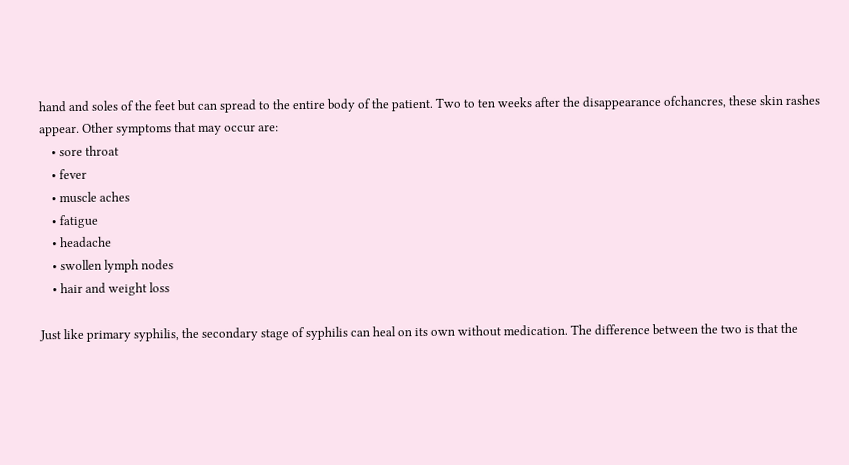hand and soles of the feet but can spread to the entire body of the patient. Two to ten weeks after the disappearance ofchancres, these skin rashes appear. Other symptoms that may occur are:
    • sore throat
    • fever
    • muscle aches
    • fatigue
    • headache
    • swollen lymph nodes
    • hair and weight loss

Just like primary syphilis, the secondary stage of syphilis can heal on its own without medication. The difference between the two is that the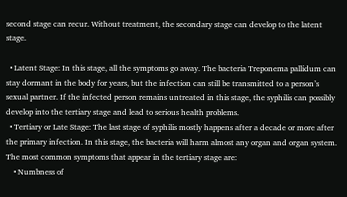second stage can recur. Without treatment, the secondary stage can develop to the latent stage.

  • Latent Stage: In this stage, all the symptoms go away. The bacteria Treponema pallidum can stay dormant in the body for years, but the infection can still be transmitted to a person’s sexual partner. If the infected person remains untreated in this stage, the syphilis can possibly develop into the tertiary stage and lead to serious health problems.
  • Tertiary or Late Stage: The last stage of syphilis mostly happens after a decade or more after the primary infection. In this stage, the bacteria will harm almost any organ and organ system. The most common symptoms that appear in the tertiary stage are:
    • Numbness of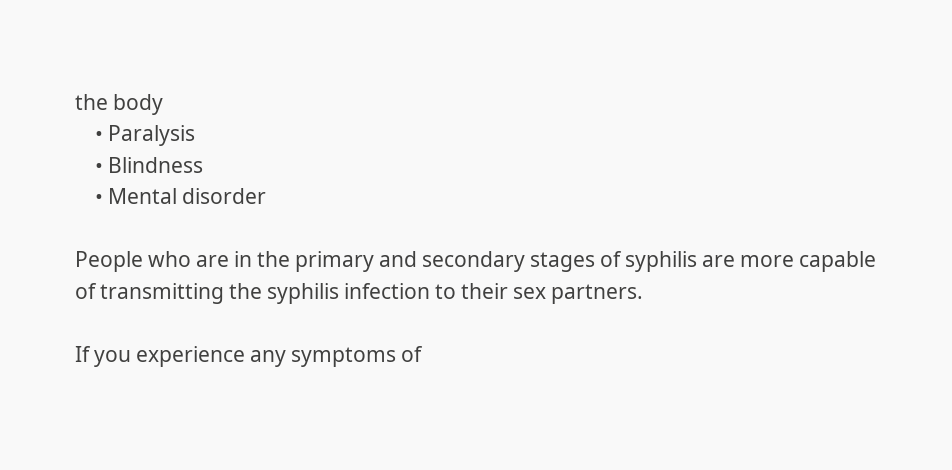the body
    • Paralysis
    • Blindness
    • Mental disorder

People who are in the primary and secondary stages of syphilis are more capable of transmitting the syphilis infection to their sex partners.

If you experience any symptoms of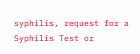syphilis, request for a Syphilis Test or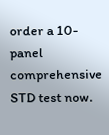order a 10-panel comprehensive STD test now.